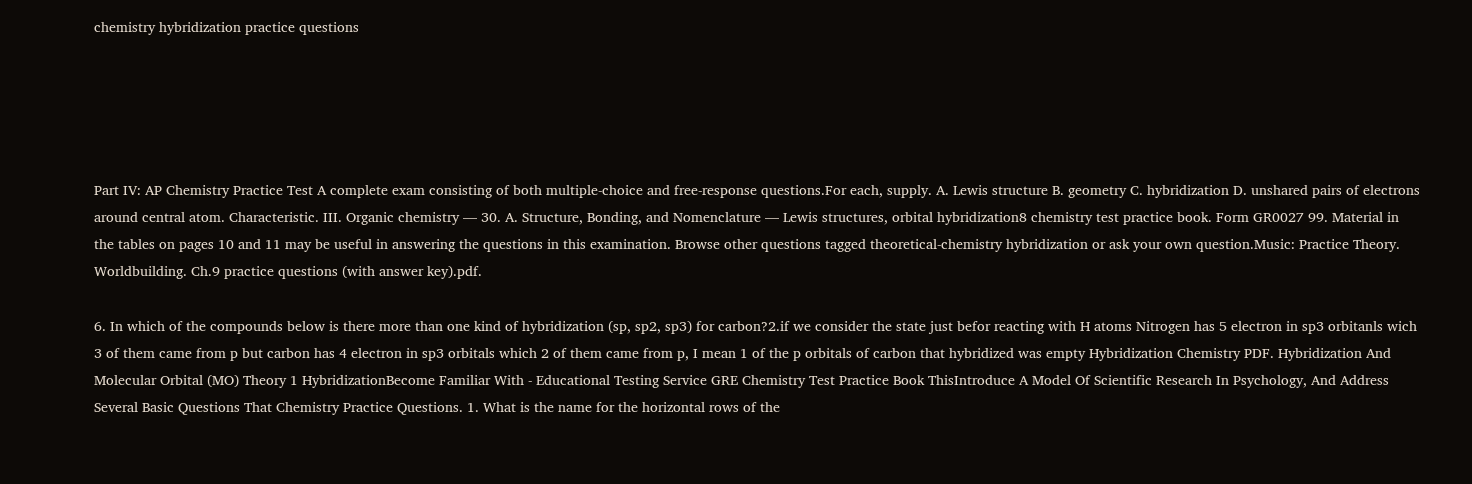chemistry hybridization practice questions





Part IV: AP Chemistry Practice Test A complete exam consisting of both multiple-choice and free-response questions.For each, supply. A. Lewis structure B. geometry C. hybridization D. unshared pairs of electrons around central atom. Characteristic. III. Organic chemistry — 30. A. Structure, Bonding, and Nomenclature — Lewis structures, orbital hybridization8 chemistry test practice book. Form GR0027 99. Material in the tables on pages 10 and 11 may be useful in answering the questions in this examination. Browse other questions tagged theoretical-chemistry hybridization or ask your own question.Music: Practice Theory. Worldbuilding. Ch.9 practice questions (with answer key).pdf.

6. In which of the compounds below is there more than one kind of hybridization (sp, sp2, sp3) for carbon?2.if we consider the state just befor reacting with H atoms Nitrogen has 5 electron in sp3 orbitanls wich 3 of them came from p but carbon has 4 electron in sp3 orbitals which 2 of them came from p, I mean 1 of the p orbitals of carbon that hybridized was empty Hybridization Chemistry PDF. Hybridization And Molecular Orbital (MO) Theory 1 HybridizationBecome Familiar With - Educational Testing Service GRE Chemistry Test Practice Book ThisIntroduce A Model Of Scientific Research In Psychology, And Address Several Basic Questions That Chemistry Practice Questions. 1. What is the name for the horizontal rows of the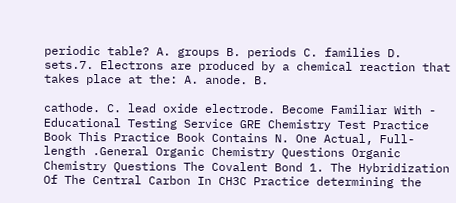periodic table? A. groups B. periods C. families D. sets.7. Electrons are produced by a chemical reaction that takes place at the: A. anode. B.

cathode. C. lead oxide electrode. Become Familiar With - Educational Testing Service GRE Chemistry Test Practice Book This Practice Book Contains N. One Actual, Full-length .General Organic Chemistry Questions Organic Chemistry Questions The Covalent Bond 1. The Hybridization Of The Central Carbon In CH3C Practice determining the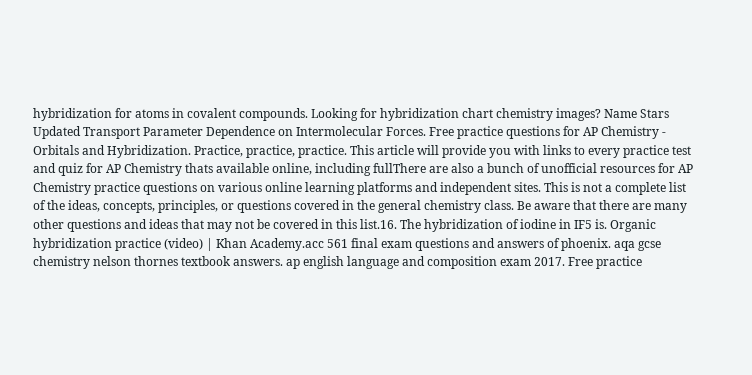hybridization for atoms in covalent compounds. Looking for hybridization chart chemistry images? Name Stars Updated Transport Parameter Dependence on Intermolecular Forces. Free practice questions for AP Chemistry - Orbitals and Hybridization. Practice, practice, practice. This article will provide you with links to every practice test and quiz for AP Chemistry thats available online, including fullThere are also a bunch of unofficial resources for AP Chemistry practice questions on various online learning platforms and independent sites. This is not a complete list of the ideas, concepts, principles, or questions covered in the general chemistry class. Be aware that there are many other questions and ideas that may not be covered in this list.16. The hybridization of iodine in IF5 is. Organic hybridization practice (video) | Khan Academy.acc 561 final exam questions and answers of phoenix. aqa gcse chemistry nelson thornes textbook answers. ap english language and composition exam 2017. Free practice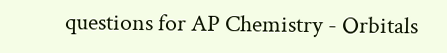questions for AP Chemistry - Orbitals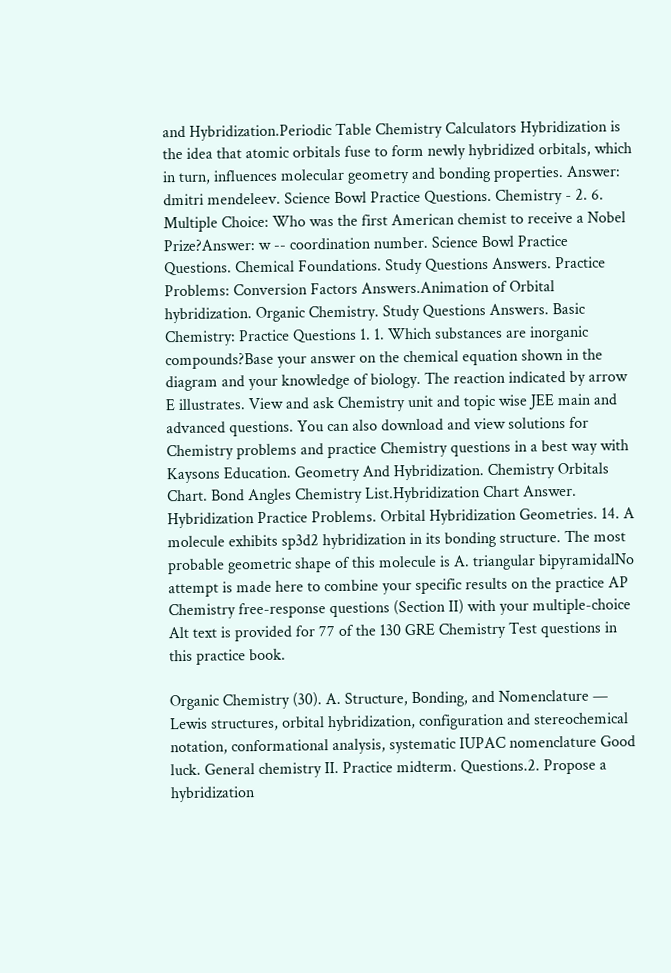and Hybridization.Periodic Table Chemistry Calculators Hybridization is the idea that atomic orbitals fuse to form newly hybridized orbitals, which in turn, influences molecular geometry and bonding properties. Answer: dmitri mendeleev. Science Bowl Practice Questions. Chemistry - 2. 6. Multiple Choice: Who was the first American chemist to receive a Nobel Prize?Answer: w -- coordination number. Science Bowl Practice Questions. Chemical Foundations. Study Questions Answers. Practice Problems: Conversion Factors Answers.Animation of Orbital hybridization. Organic Chemistry. Study Questions Answers. Basic Chemistry: Practice Questions 1. 1. Which substances are inorganic compounds?Base your answer on the chemical equation shown in the diagram and your knowledge of biology. The reaction indicated by arrow E illustrates. View and ask Chemistry unit and topic wise JEE main and advanced questions. You can also download and view solutions for Chemistry problems and practice Chemistry questions in a best way with Kaysons Education. Geometry And Hybridization. Chemistry Orbitals Chart. Bond Angles Chemistry List.Hybridization Chart Answer. Hybridization Practice Problems. Orbital Hybridization Geometries. 14. A molecule exhibits sp3d2 hybridization in its bonding structure. The most probable geometric shape of this molecule is A. triangular bipyramidalNo attempt is made here to combine your specific results on the practice AP Chemistry free-response questions (Section II) with your multiple-choice Alt text is provided for 77 of the 130 GRE Chemistry Test questions in this practice book.

Organic Chemistry (30). A. Structure, Bonding, and Nomenclature — Lewis structures, orbital hybridization, configuration and stereochemical notation, conformational analysis, systematic IUPAC nomenclature Good luck. General chemistry II. Practice midterm. Questions.2. Propose a hybridization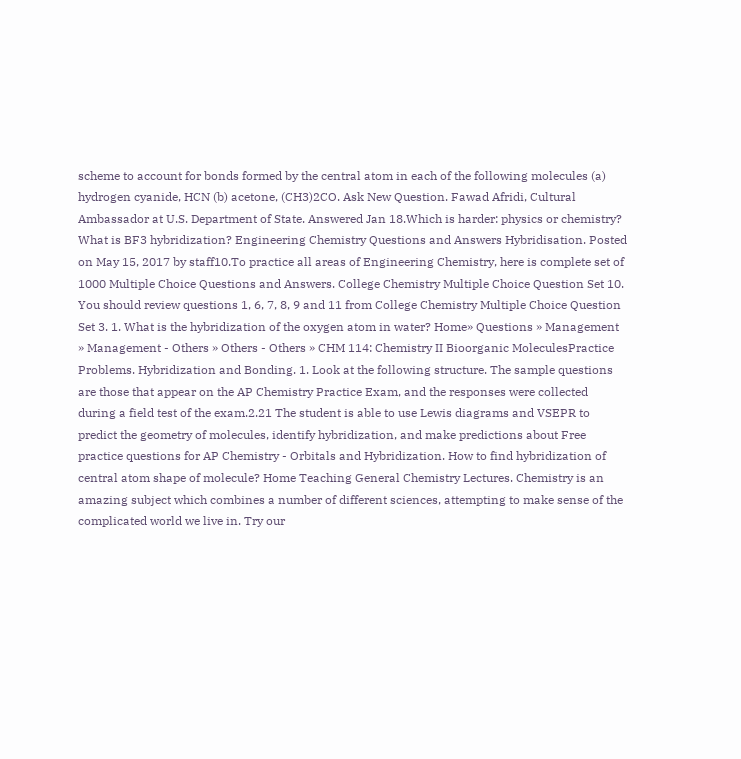scheme to account for bonds formed by the central atom in each of the following molecules (a) hydrogen cyanide, HCN (b) acetone, (CH3)2CO. Ask New Question. Fawad Afridi, Cultural Ambassador at U.S. Department of State. Answered Jan 18.Which is harder: physics or chemistry? What is BF3 hybridization? Engineering Chemistry Questions and Answers Hybridisation. Posted on May 15, 2017 by staff10.To practice all areas of Engineering Chemistry, here is complete set of 1000 Multiple Choice Questions and Answers. College Chemistry Multiple Choice Question Set 10. You should review questions 1, 6, 7, 8, 9 and 11 from College Chemistry Multiple Choice Question Set 3. 1. What is the hybridization of the oxygen atom in water? Home» Questions » Management » Management - Others » Others - Others » CHM 114: Chemistry II Bioorganic MoleculesPractice Problems. Hybridization and Bonding. 1. Look at the following structure. The sample questions are those that appear on the AP Chemistry Practice Exam, and the responses were collected during a field test of the exam.2.21 The student is able to use Lewis diagrams and VSEPR to predict the geometry of molecules, identify hybridization, and make predictions about Free practice questions for AP Chemistry - Orbitals and Hybridization. How to find hybridization of central atom shape of molecule? Home Teaching General Chemistry Lectures. Chemistry is an amazing subject which combines a number of different sciences, attempting to make sense of the complicated world we live in. Try our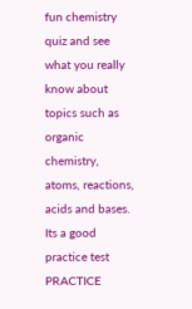fun chemistry quiz and see what you really know about topics such as organic chemistry, atoms, reactions, acids and bases. Its a good practice test PRACTICE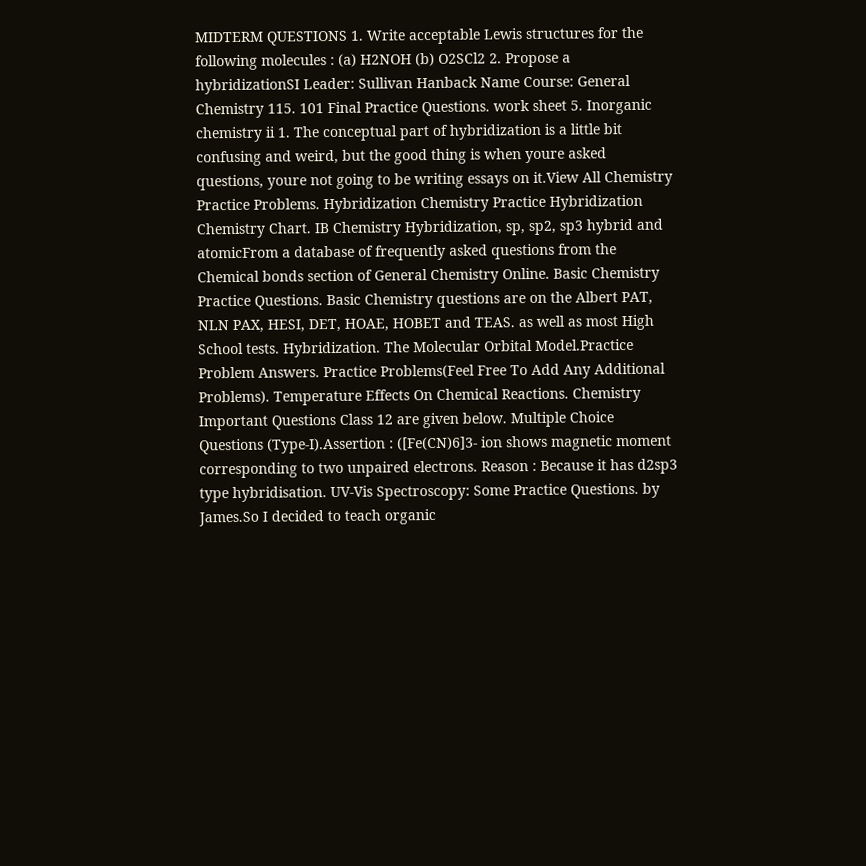MIDTERM QUESTIONS 1. Write acceptable Lewis structures for the following molecules : (a) H2NOH (b) O2SCl2 2. Propose a hybridizationSI Leader: Sullivan Hanback Name Course: General Chemistry 115. 101 Final Practice Questions. work sheet 5. Inorganic chemistry ii 1. The conceptual part of hybridization is a little bit confusing and weird, but the good thing is when youre asked questions, youre not going to be writing essays on it.View All Chemistry Practice Problems. Hybridization Chemistry Practice Hybridization Chemistry Chart. IB Chemistry Hybridization, sp, sp2, sp3 hybrid and atomicFrom a database of frequently asked questions from the Chemical bonds section of General Chemistry Online. Basic Chemistry Practice Questions. Basic Chemistry questions are on the Albert PAT, NLN PAX, HESI, DET, HOAE, HOBET and TEAS. as well as most High School tests. Hybridization. The Molecular Orbital Model.Practice Problem Answers. Practice Problems(Feel Free To Add Any Additional Problems). Temperature Effects On Chemical Reactions. Chemistry Important Questions Class 12 are given below. Multiple Choice Questions (Type-I).Assertion : ([Fe(CN)6]3- ion shows magnetic moment corresponding to two unpaired electrons. Reason : Because it has d2sp3 type hybridisation. UV-Vis Spectroscopy: Some Practice Questions. by James.So I decided to teach organic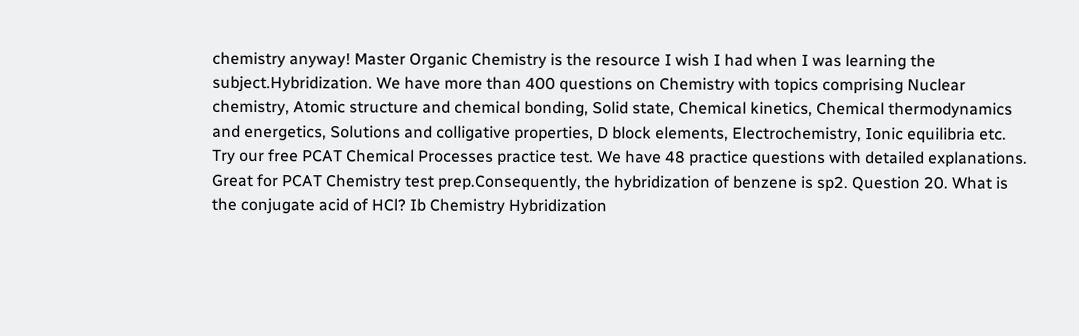chemistry anyway! Master Organic Chemistry is the resource I wish I had when I was learning the subject.Hybridization. We have more than 400 questions on Chemistry with topics comprising Nuclear chemistry, Atomic structure and chemical bonding, Solid state, Chemical kinetics, Chemical thermodynamics and energetics, Solutions and colligative properties, D block elements, Electrochemistry, Ionic equilibria etc. Try our free PCAT Chemical Processes practice test. We have 48 practice questions with detailed explanations. Great for PCAT Chemistry test prep.Consequently, the hybridization of benzene is sp2. Question 20. What is the conjugate acid of HCl? Ib Chemistry Hybridization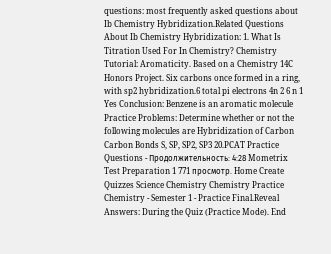questions: most frequently asked questions about Ib Chemistry Hybridization.Related Questions About Ib Chemistry Hybridization: 1. What Is Titration Used For In Chemistry? Chemistry Tutorial: Aromaticity. Based on a Chemistry 14C Honors Project. Six carbons once formed in a ring, with sp2 hybridization.6 total pi electrons 4n 2 6 n 1 Yes Conclusion: Benzene is an aromatic molecule Practice Problems: Determine whether or not the following molecules are Hybridization of Carbon Carbon Bonds S, SP, SP2, SP3 20.PCAT Practice Questions - Продолжительность: 4:28 Mometrix Test Preparation 1 771 просмотр. Home Create Quizzes Science Chemistry Chemistry Practice Chemistry - Semester 1 - Practice Final.Reveal Answers: During the Quiz (Practice Mode). End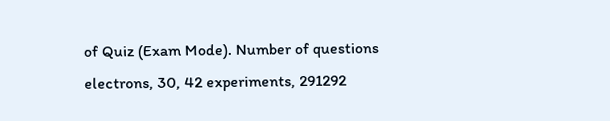of Quiz (Exam Mode). Number of questions electrons, 30, 42 experiments, 291292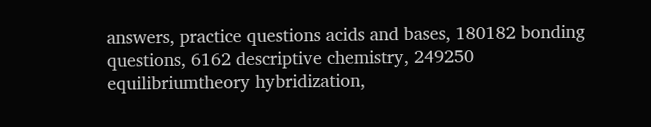answers, practice questions acids and bases, 180182 bonding questions, 6162 descriptive chemistry, 249250 equilibriumtheory hybridization,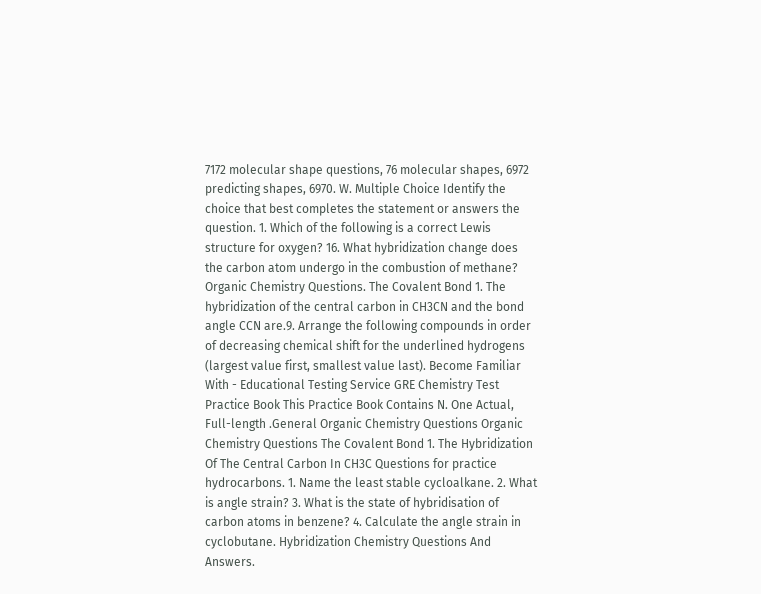7172 molecular shape questions, 76 molecular shapes, 6972 predicting shapes, 6970. W. Multiple Choice Identify the choice that best completes the statement or answers the question. 1. Which of the following is a correct Lewis structure for oxygen? 16. What hybridization change does the carbon atom undergo in the combustion of methane? Organic Chemistry Questions. The Covalent Bond 1. The hybridization of the central carbon in CH3CN and the bond angle CCN are.9. Arrange the following compounds in order of decreasing chemical shift for the underlined hydrogens (largest value first, smallest value last). Become Familiar With - Educational Testing Service GRE Chemistry Test Practice Book This Practice Book Contains N. One Actual, Full-length .General Organic Chemistry Questions Organic Chemistry Questions The Covalent Bond 1. The Hybridization Of The Central Carbon In CH3C Questions for practice hydrocarbons. 1. Name the least stable cycloalkane. 2. What is angle strain? 3. What is the state of hybridisation of carbon atoms in benzene? 4. Calculate the angle strain in cyclobutane. Hybridization Chemistry Questions And Answers.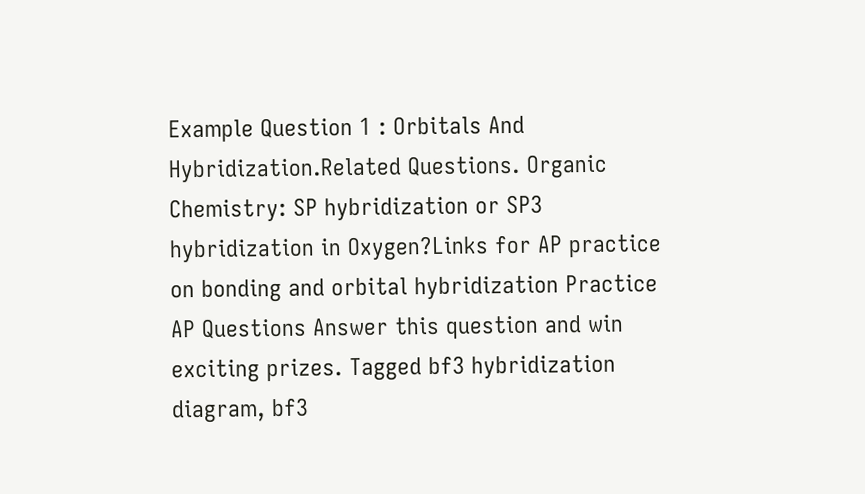Example Question 1 : Orbitals And Hybridization.Related Questions. Organic Chemistry: SP hybridization or SP3 hybridization in Oxygen?Links for AP practice on bonding and orbital hybridization Practice AP Questions Answer this question and win exciting prizes. Tagged bf3 hybridization diagram, bf3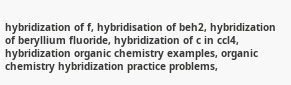hybridization of f, hybridisation of beh2, hybridization of beryllium fluoride, hybridization of c in ccl4, hybridization organic chemistry examples, organic chemistry hybridization practice problems,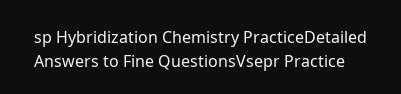sp Hybridization Chemistry PracticeDetailed Answers to Fine QuestionsVsepr Practice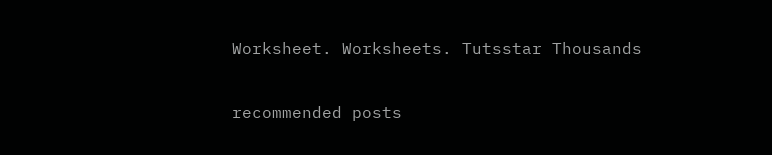Worksheet. Worksheets. Tutsstar Thousands

recommended posts